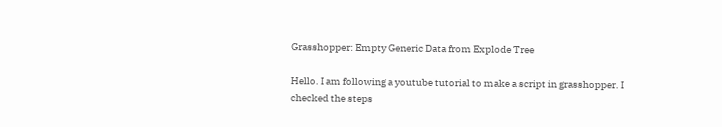Grasshopper: Empty Generic Data from Explode Tree

Hello. I am following a youtube tutorial to make a script in grasshopper. I checked the steps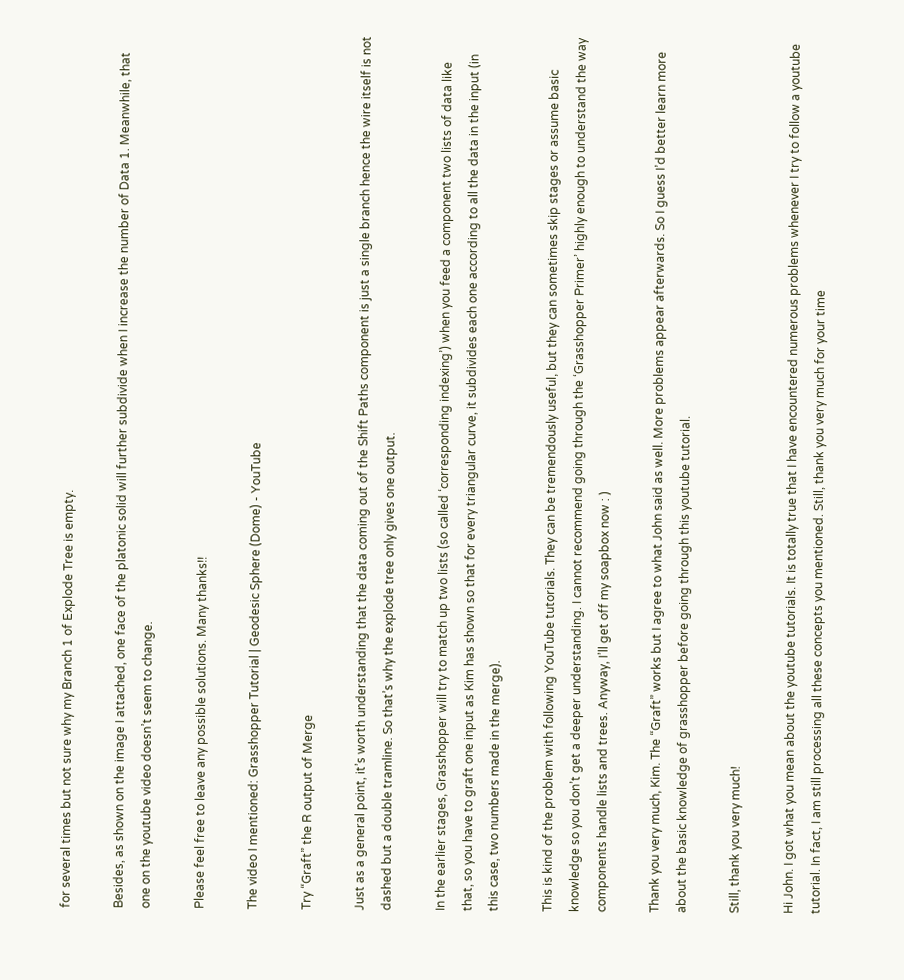for several times but not sure why my Branch 1 of Explode Tree is empty.

Besides, as shown on the image I attached, one face of the platonic solid will further subdivide when I increase the number of Data 1. Meanwhile, that one on the youtube video doesn’t seem to change.

Please feel free to leave any possible solutions. Many thanks!!

The video I mentioned: Grasshopper Tutorial | Geodesic Sphere (Dome) - YouTube

Try “Graft” the R output of Merge

Just as a general point, it’s worth understanding that the data coming out of the Shift Paths component is just a single branch hence the wire itself is not dashed but a double tramline. So that’s why the explode tree only gives one output.

In the earlier stages, Grasshopper will try to match up two lists (so called ‘corresponding indexing’) when you feed a component two lists of data like that, so you have to graft one input as Kim has shown so that for every triangular curve, it subdivides each one according to all the data in the input (in this case, two numbers made in the merge).

This is kind of the problem with following YouTube tutorials. They can be tremendously useful, but they can sometimes skip stages or assume basic knowledge so you don’t get a deeper understanding. I cannot recommend going through the ‘Grasshopper Primer’ highly enough to understand the way components handle lists and trees. Anyway, I’ll get off my soapbox now : )

Thank you very much, Kim. The “Graft” works but I agree to what John said as well. More problems appear afterwards. So I guess I’d better learn more about the basic knowledge of grasshopper before going through this youtube tutorial.

Still, thank you very much!

Hi John. I got what you mean about the youtube tutorials. It is totally true that I have encountered numerous problems whenever I try to follow a youtube tutorial. In fact, I am still processing all these concepts you mentioned. Still, thank you very much for your time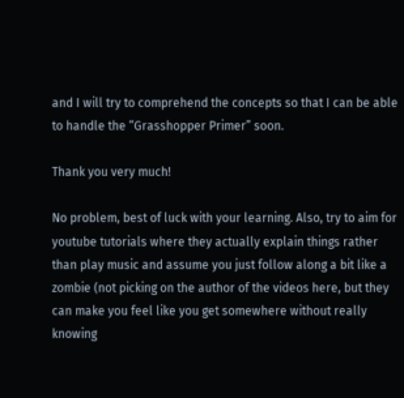and I will try to comprehend the concepts so that I can be able to handle the “Grasshopper Primer” soon.

Thank you very much!

No problem, best of luck with your learning. Also, try to aim for youtube tutorials where they actually explain things rather than play music and assume you just follow along a bit like a zombie (not picking on the author of the videos here, but they can make you feel like you get somewhere without really knowing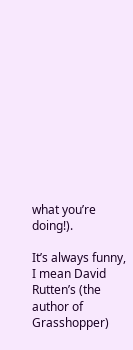what you’re doing!).

It’s always funny, I mean David Rutten’s (the author of Grasshopper)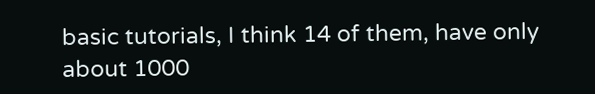basic tutorials, I think 14 of them, have only about 1000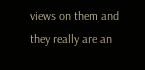views on them and they really are an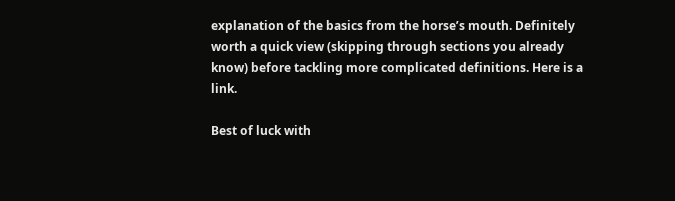explanation of the basics from the horse’s mouth. Definitely worth a quick view (skipping through sections you already know) before tackling more complicated definitions. Here is a link.

Best of luck with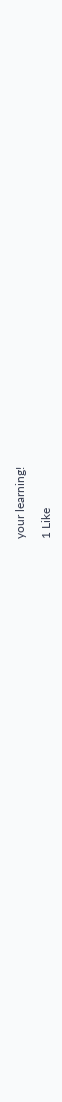your learning!

1 Like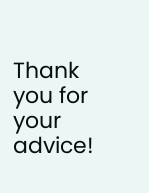Thank you for your advice!